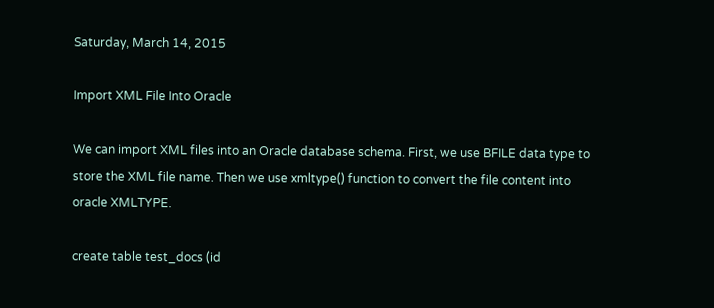Saturday, March 14, 2015

Import XML File Into Oracle

We can import XML files into an Oracle database schema. First, we use BFILE data type to store the XML file name. Then we use xmltype() function to convert the file content into oracle XMLTYPE.

create table test_docs (id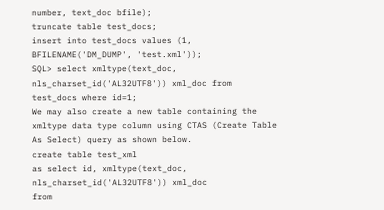number, text_doc bfile);
truncate table test_docs;
insert into test_docs values (1, BFILENAME('DM_DUMP', 'test.xml'));
SQL> select xmltype(text_doc, nls_charset_id('AL32UTF8')) xml_doc from test_docs where id=1;
We may also create a new table containing the xmltype data type column using CTAS (Create Table As Select) query as shown below.
create table test_xml
as select id, xmltype(text_doc, nls_charset_id('AL32UTF8')) xml_doc
from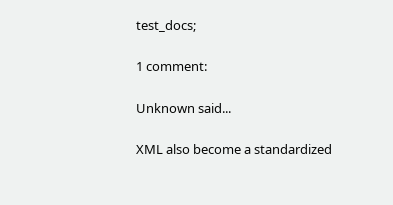test_docs;

1 comment:

Unknown said...

XML also become a standardized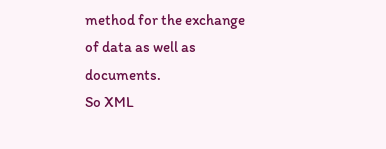method for the exchange of data as well as documents.
So XML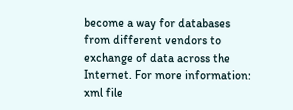become a way for databases from different vendors to exchange of data across the Internet. For more information: xml file